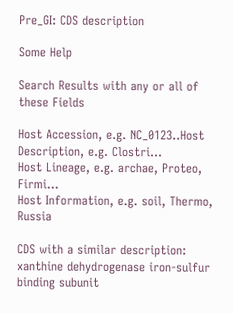Pre_GI: CDS description

Some Help

Search Results with any or all of these Fields

Host Accession, e.g. NC_0123..Host Description, e.g. Clostri...
Host Lineage, e.g. archae, Proteo, Firmi...
Host Information, e.g. soil, Thermo, Russia

CDS with a similar description: xanthine dehydrogenase iron-sulfur binding subunit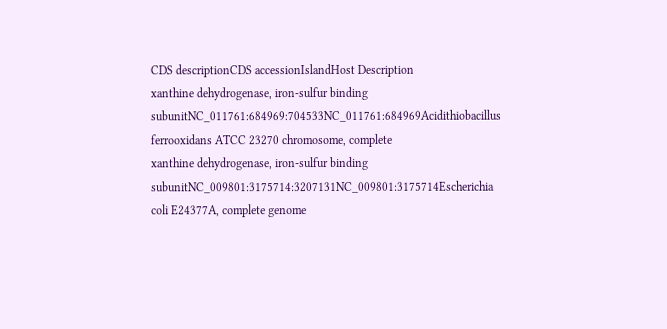CDS descriptionCDS accessionIslandHost Description
xanthine dehydrogenase, iron-sulfur binding subunitNC_011761:684969:704533NC_011761:684969Acidithiobacillus ferrooxidans ATCC 23270 chromosome, complete
xanthine dehydrogenase, iron-sulfur binding subunitNC_009801:3175714:3207131NC_009801:3175714Escherichia coli E24377A, complete genome